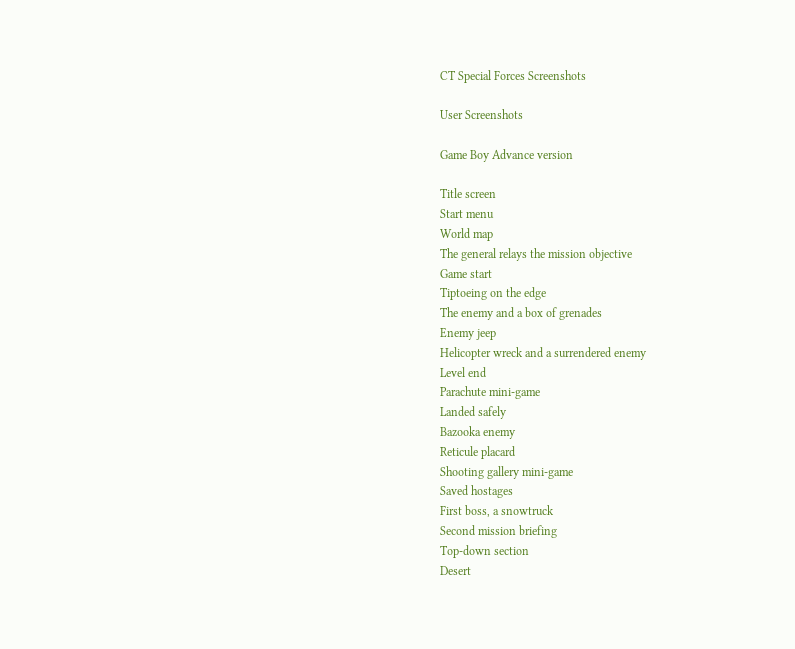CT Special Forces Screenshots

User Screenshots

Game Boy Advance version

Title screen
Start menu
World map
The general relays the mission objective
Game start
Tiptoeing on the edge
The enemy and a box of grenades
Enemy jeep
Helicopter wreck and a surrendered enemy
Level end
Parachute mini-game
Landed safely
Bazooka enemy
Reticule placard
Shooting gallery mini-game
Saved hostages
First boss, a snowtruck
Second mission briefing
Top-down section
Desert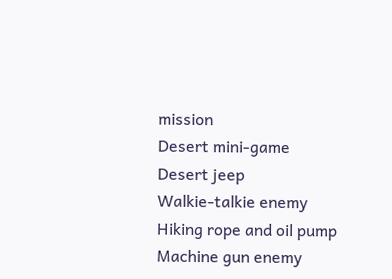mission
Desert mini-game
Desert jeep
Walkie-talkie enemy
Hiking rope and oil pump
Machine gun enemy